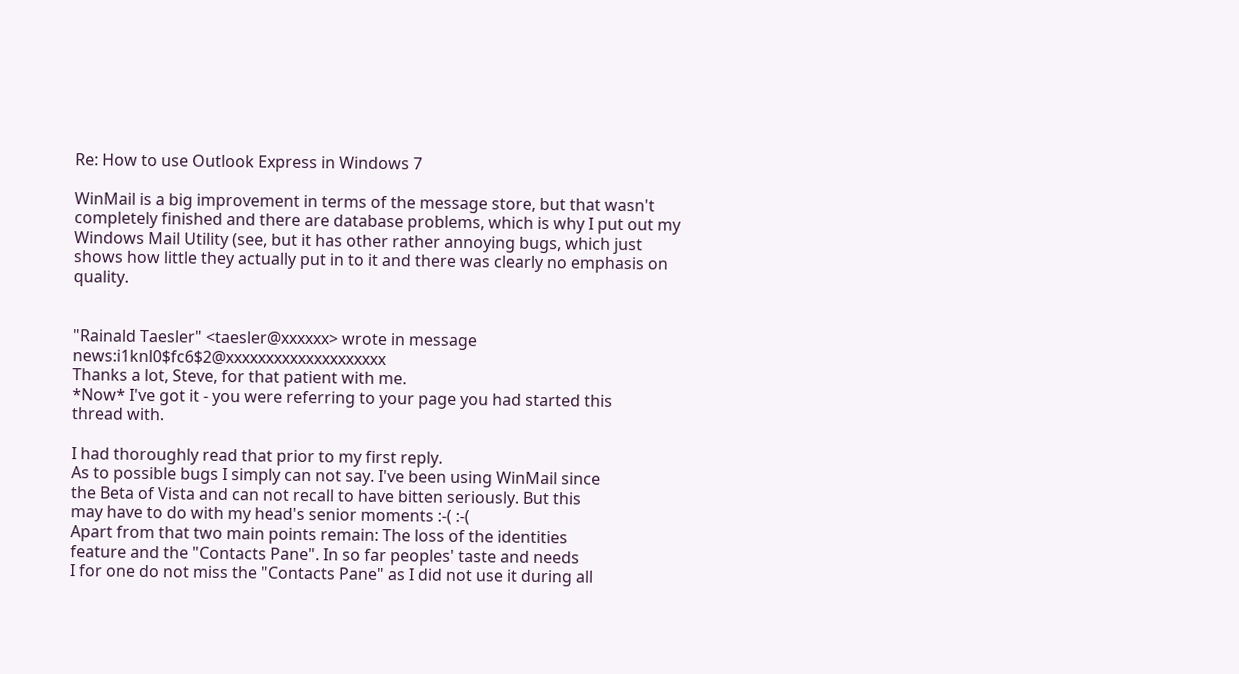Re: How to use Outlook Express in Windows 7

WinMail is a big improvement in terms of the message store, but that wasn't completely finished and there are database problems, which is why I put out my Windows Mail Utility (see, but it has other rather annoying bugs, which just shows how little they actually put in to it and there was clearly no emphasis on quality.


"Rainald Taesler" <taesler@xxxxxx> wrote in message news:i1knl0$fc6$2@xxxxxxxxxxxxxxxxxxxx
Thanks a lot, Steve, for that patient with me.
*Now* I've got it - you were referring to your page you had started this
thread with.

I had thoroughly read that prior to my first reply.
As to possible bugs I simply can not say. I've been using WinMail since
the Beta of Vista and can not recall to have bitten seriously. But this
may have to do with my head's senior moments :-( :-(
Apart from that two main points remain: The loss of the identities
feature and the "Contacts Pane". In so far peoples' taste and needs
I for one do not miss the "Contacts Pane" as I did not use it during all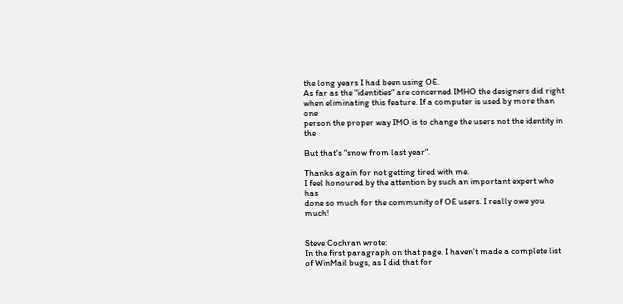the long years I had been using OE.
As far as the "identities" are concerned IMHO the designers did right
when eliminating this feature. If a computer is used by more than one
person the proper way IMO is to change the users not the identity in the

But that's "snow from last year".

Thanks again for not getting tired with me.
I feel honoured by the attention by such an important expert who has
done so much for the community of OE users. I really owe you much!


Steve Cochran wrote:
In the first paragraph on that page. I haven't made a complete list
of WinMail bugs, as I did that for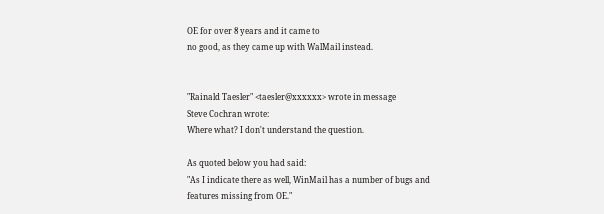OE for over 8 years and it came to
no good, as they came up with WalMail instead.


"Rainald Taesler" <taesler@xxxxxx> wrote in message
Steve Cochran wrote:
Where what? I don't understand the question.

As quoted below you had said:
"As I indicate there as well, WinMail has a number of bugs and
features missing from OE."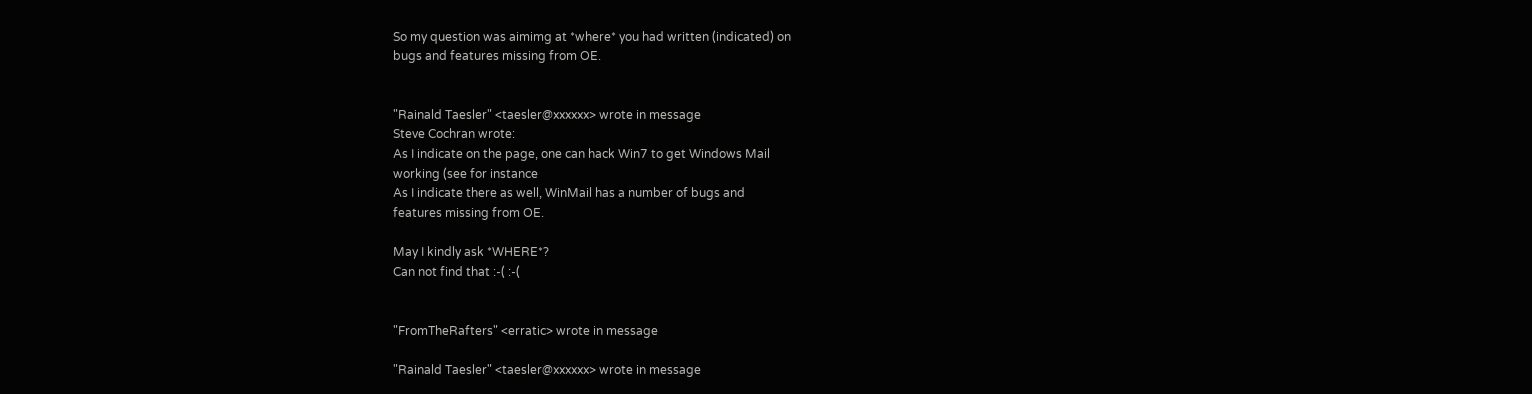So my question was aimimg at *where* you had written (indicated) on
bugs and features missing from OE.


"Rainald Taesler" <taesler@xxxxxx> wrote in message
Steve Cochran wrote:
As I indicate on the page, one can hack Win7 to get Windows Mail
working (see for instance
As I indicate there as well, WinMail has a number of bugs and
features missing from OE.

May I kindly ask *WHERE*?
Can not find that :-( :-(


"FromTheRafters" <erratic> wrote in message

"Rainald Taesler" <taesler@xxxxxx> wrote in message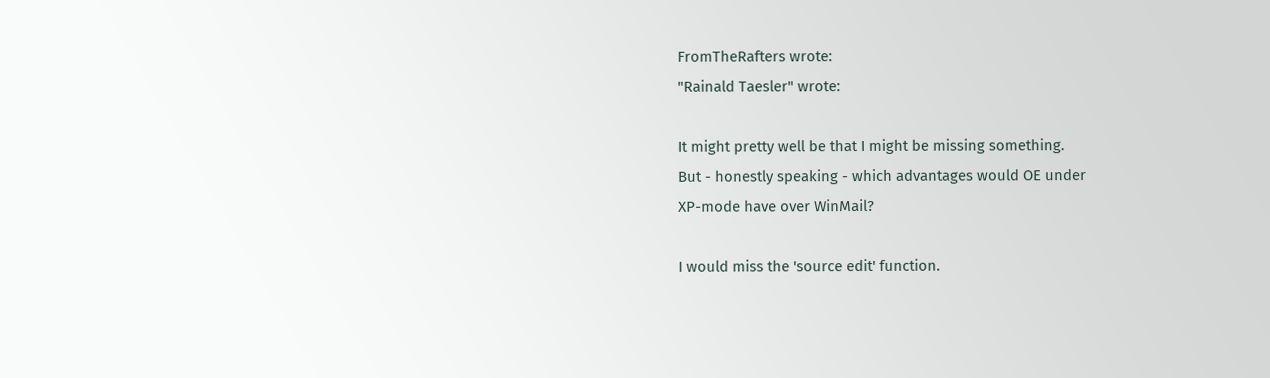FromTheRafters wrote:
"Rainald Taesler" wrote:

It might pretty well be that I might be missing something.
But - honestly speaking - which advantages would OE under
XP-mode have over WinMail?

I would miss the 'source edit' function.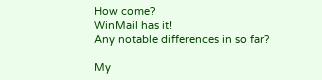How come?
WinMail has it!
Any notable differences in so far?

My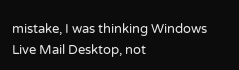mistake, I was thinking Windows Live Mail Desktop, not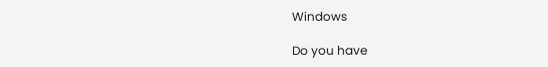Windows

Do you have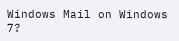Windows Mail on Windows 7?